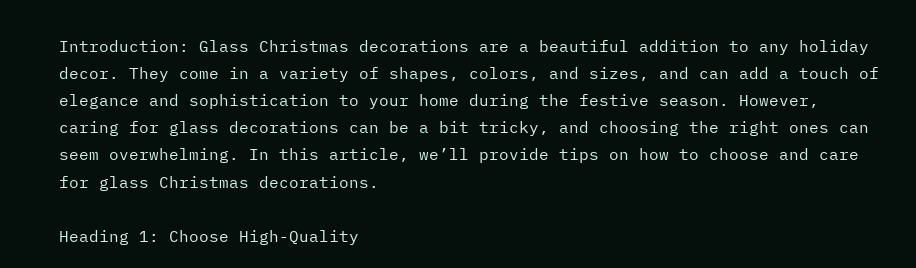Introduction: Glass Christmas decorations are a beautiful addition to any holiday decor. They come in a variety of shapes, colors, and sizes, and can add a touch of elegance and sophistication to your home during the festive season. However, caring for glass decorations can be a bit tricky, and choosing the right ones can seem overwhelming. In this article, we’ll provide tips on how to choose and care for glass Christmas decorations.

Heading 1: Choose High-Quality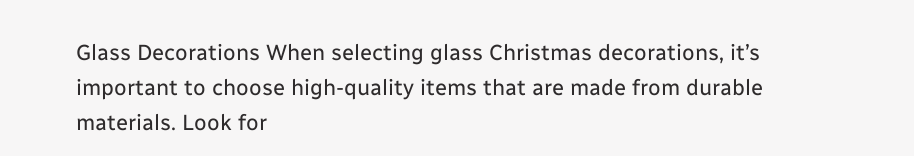Glass Decorations When selecting glass Christmas decorations, it’s important to choose high-quality items that are made from durable materials. Look for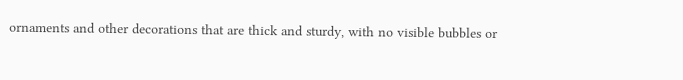ornaments and other decorations that are thick and sturdy, with no visible bubbles or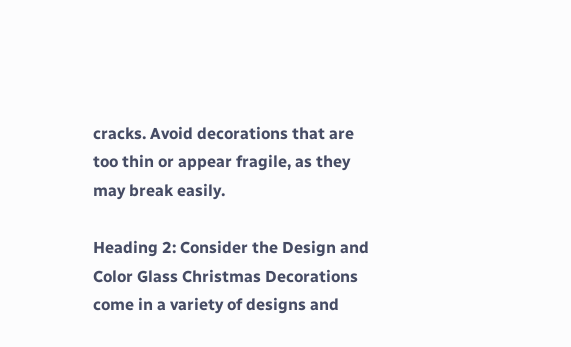cracks. Avoid decorations that are too thin or appear fragile, as they may break easily.

Heading 2: Consider the Design and Color Glass Christmas Decorations come in a variety of designs and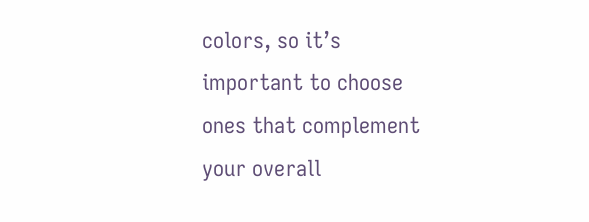colors, so it’s important to choose ones that complement your overall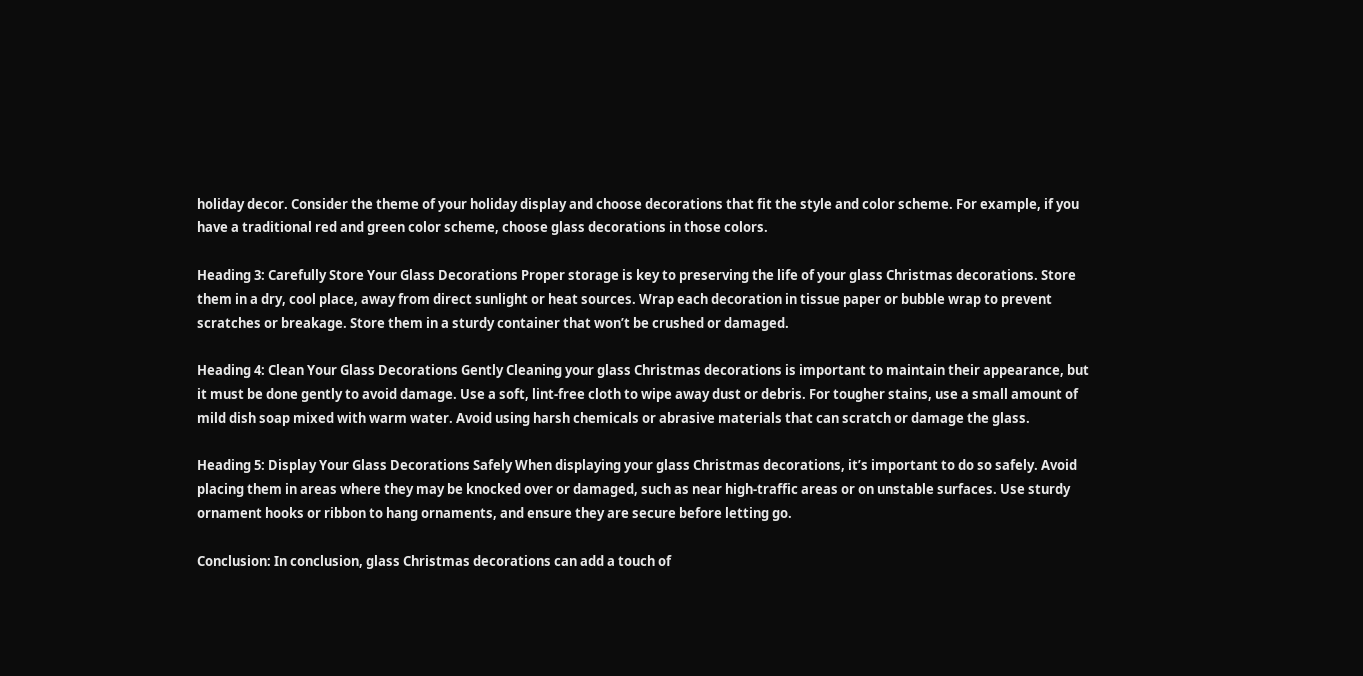holiday decor. Consider the theme of your holiday display and choose decorations that fit the style and color scheme. For example, if you have a traditional red and green color scheme, choose glass decorations in those colors.

Heading 3: Carefully Store Your Glass Decorations Proper storage is key to preserving the life of your glass Christmas decorations. Store them in a dry, cool place, away from direct sunlight or heat sources. Wrap each decoration in tissue paper or bubble wrap to prevent scratches or breakage. Store them in a sturdy container that won’t be crushed or damaged.

Heading 4: Clean Your Glass Decorations Gently Cleaning your glass Christmas decorations is important to maintain their appearance, but it must be done gently to avoid damage. Use a soft, lint-free cloth to wipe away dust or debris. For tougher stains, use a small amount of mild dish soap mixed with warm water. Avoid using harsh chemicals or abrasive materials that can scratch or damage the glass.

Heading 5: Display Your Glass Decorations Safely When displaying your glass Christmas decorations, it’s important to do so safely. Avoid placing them in areas where they may be knocked over or damaged, such as near high-traffic areas or on unstable surfaces. Use sturdy ornament hooks or ribbon to hang ornaments, and ensure they are secure before letting go.

Conclusion: In conclusion, glass Christmas decorations can add a touch of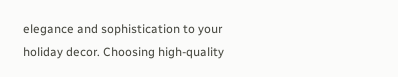elegance and sophistication to your holiday decor. Choosing high-quality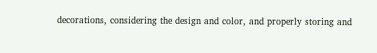decorations, considering the design and color, and properly storing and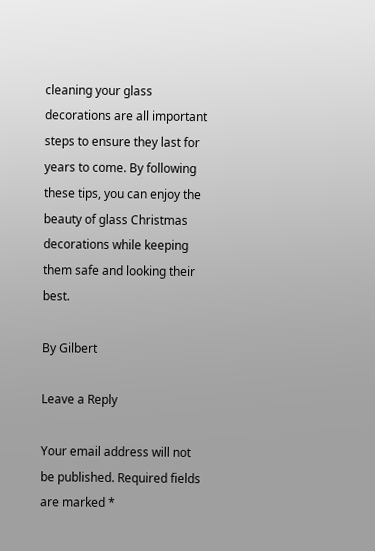cleaning your glass decorations are all important steps to ensure they last for years to come. By following these tips, you can enjoy the beauty of glass Christmas decorations while keeping them safe and looking their best.

By Gilbert

Leave a Reply

Your email address will not be published. Required fields are marked *